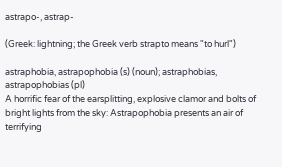astrapo-, astrap-

(Greek: lightning; the Greek verb strapto means "to hurl")

astraphobia, astrapophobia (s) (noun); astraphobias, astrapophobias (pl)
A horrific fear of the earsplitting, explosive clamor and bolts of bright lights from the sky: Astrapophobia presents an air of terrifying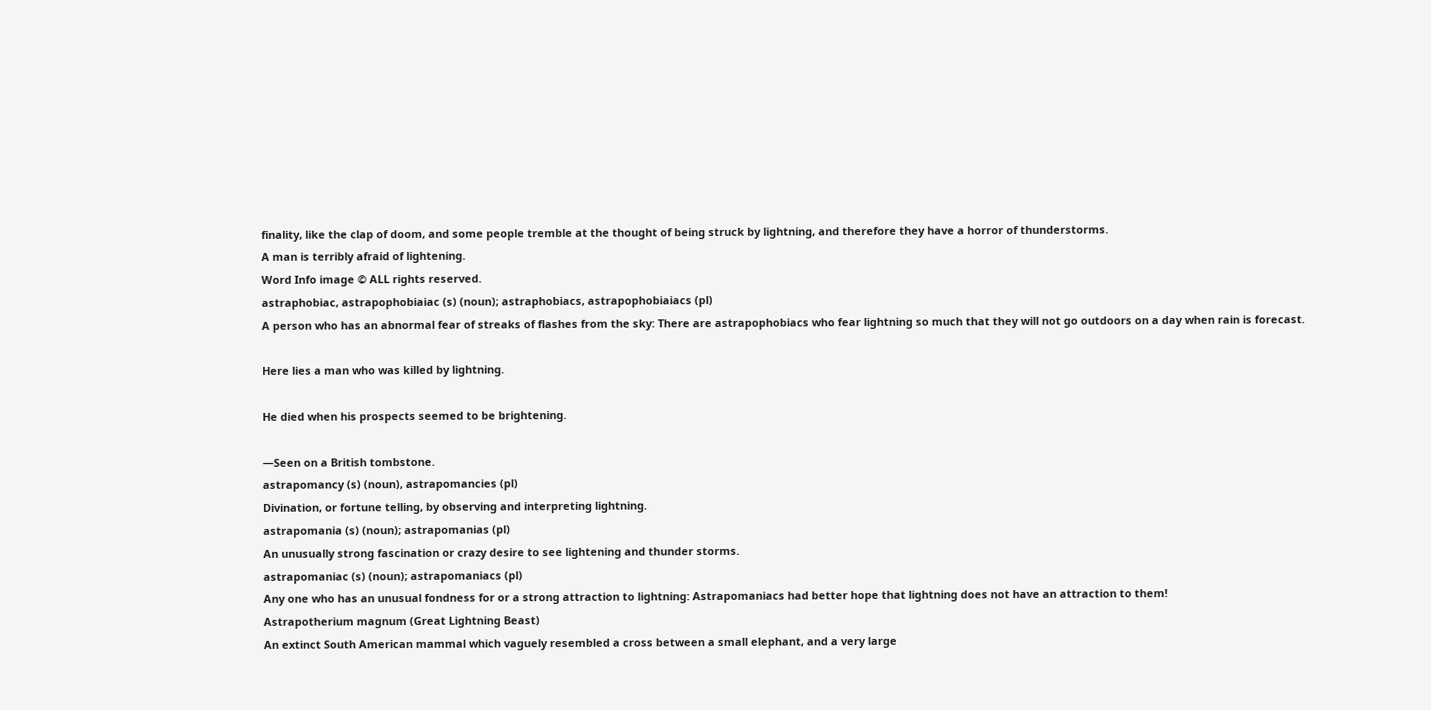finality, like the clap of doom, and some people tremble at the thought of being struck by lightning, and therefore they have a horror of thunderstorms.
A man is terribly afraid of lightening.
Word Info image © ALL rights reserved.
astraphobiac, astrapophobiaiac (s) (noun); astraphobiacs, astrapophobiaiacs (pl)
A person who has an abnormal fear of streaks of flashes from the sky: There are astrapophobiacs who fear lightning so much that they will not go outdoors on a day when rain is forecast.

Here lies a man who was killed by lightning.

He died when his prospects seemed to be brightening.

—Seen on a British tombstone.
astrapomancy (s) (noun), astrapomancies (pl)
Divination, or fortune telling, by observing and interpreting lightning.
astrapomania (s) (noun); astrapomanias (pl)
An unusually strong fascination or crazy desire to see lightening and thunder storms.
astrapomaniac (s) (noun); astrapomaniacs (pl)
Any one who has an unusual fondness for or a strong attraction to lightning: Astrapomaniacs had better hope that lightning does not have an attraction to them!
Astrapotherium magnum (Great Lightning Beast)
An extinct South American mammal which vaguely resembled a cross between a small elephant, and a very large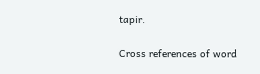tapir.

Cross references of word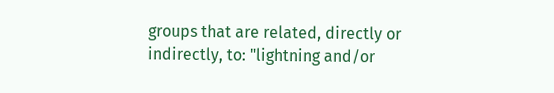groups that are related, directly or indirectly, to: "lightning and/or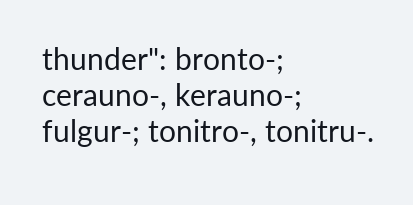thunder": bronto-; cerauno-, kerauno-; fulgur-; tonitro-, tonitru-.